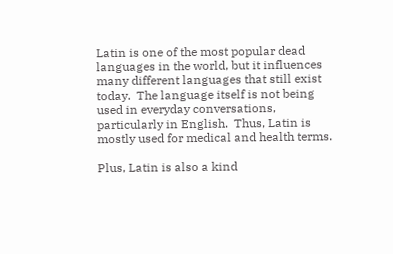Latin is one of the most popular dead languages in the world, but it influences many different languages that still exist today.  The language itself is not being used in everyday conversations, particularly in English.  Thus, Latin is mostly used for medical and health terms.

Plus, Latin is also a kind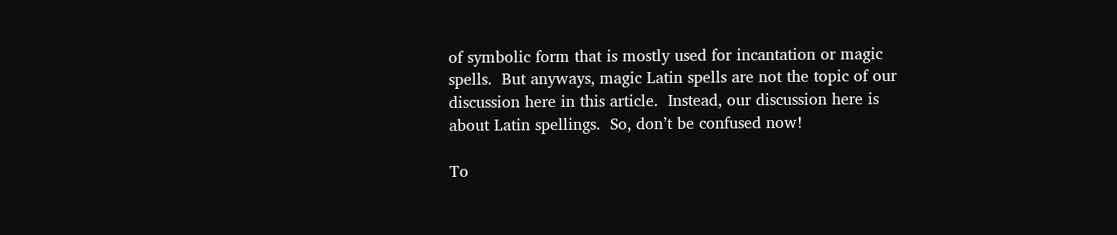of symbolic form that is mostly used for incantation or magic spells.  But anyways, magic Latin spells are not the topic of our discussion here in this article.  Instead, our discussion here is about Latin spellings.  So, don’t be confused now!

To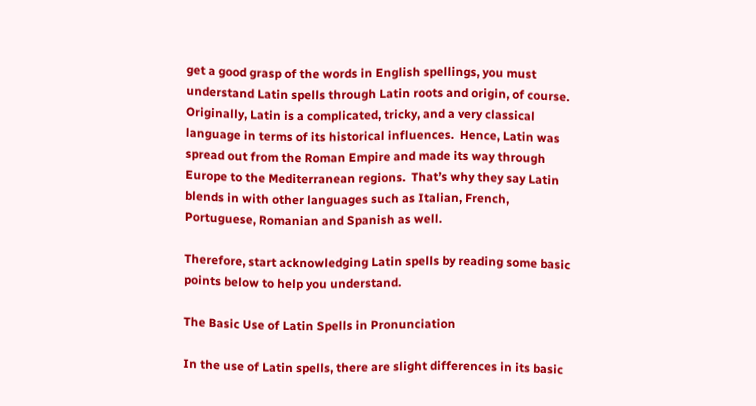get a good grasp of the words in English spellings, you must understand Latin spells through Latin roots and origin, of course.  Originally, Latin is a complicated, tricky, and a very classical language in terms of its historical influences.  Hence, Latin was spread out from the Roman Empire and made its way through Europe to the Mediterranean regions.  That’s why they say Latin blends in with other languages such as Italian, French, Portuguese, Romanian and Spanish as well.

Therefore, start acknowledging Latin spells by reading some basic points below to help you understand.

The Basic Use of Latin Spells in Pronunciation

In the use of Latin spells, there are slight differences in its basic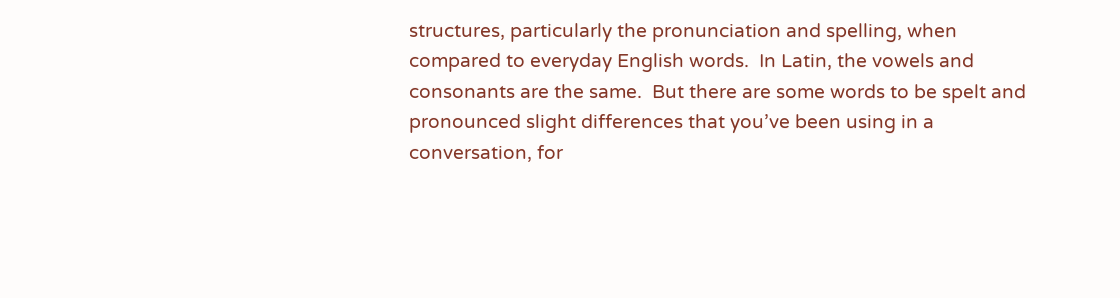structures, particularly the pronunciation and spelling, when compared to everyday English words.  In Latin, the vowels and consonants are the same.  But there are some words to be spelt and pronounced slight differences that you’ve been using in a conversation, for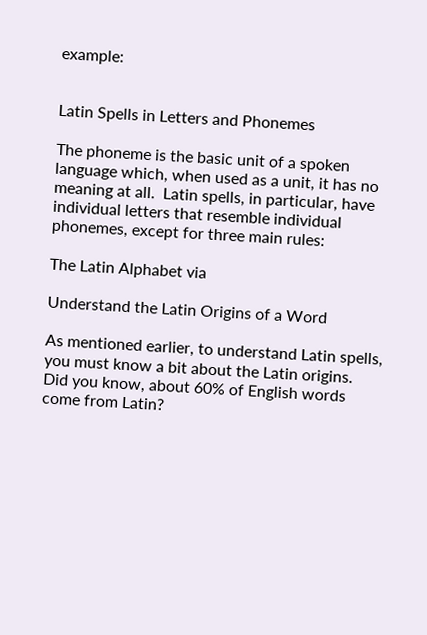example:


Latin Spells in Letters and Phonemes

The phoneme is the basic unit of a spoken language which, when used as a unit, it has no meaning at all.  Latin spells, in particular, have individual letters that resemble individual phonemes, except for three main rules:

The Latin Alphabet via

Understand the Latin Origins of a Word

As mentioned earlier, to understand Latin spells, you must know a bit about the Latin origins.  Did you know, about 60% of English words come from Latin?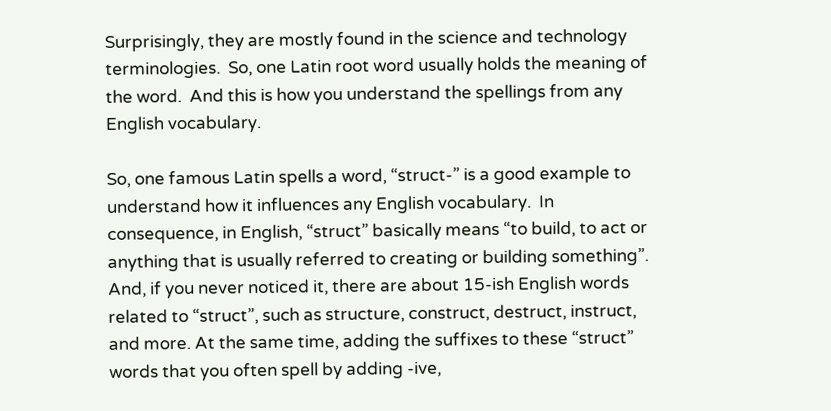Surprisingly, they are mostly found in the science and technology terminologies.  So, one Latin root word usually holds the meaning of the word.  And this is how you understand the spellings from any English vocabulary.

So, one famous Latin spells a word, “struct-” is a good example to understand how it influences any English vocabulary.  In consequence, in English, “struct” basically means “to build, to act or anything that is usually referred to creating or building something”.  And, if you never noticed it, there are about 15-ish English words related to “struct”, such as structure, construct, destruct, instruct, and more. At the same time, adding the suffixes to these “struct” words that you often spell by adding -ive,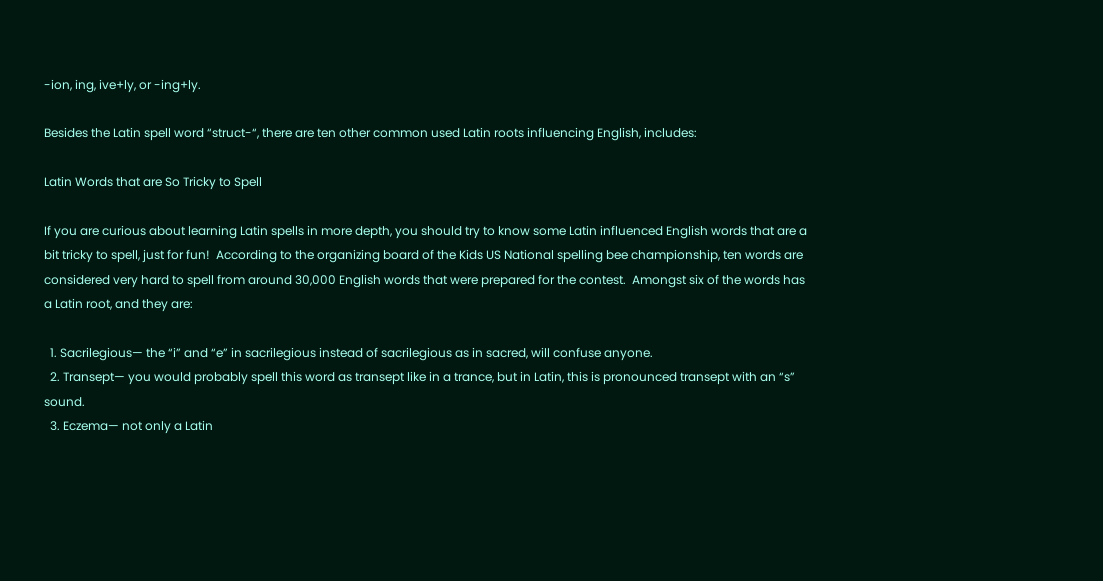-ion, ing, ive+ly, or -ing+ly.

Besides the Latin spell word “struct-“, there are ten other common used Latin roots influencing English, includes:

Latin Words that are So Tricky to Spell

If you are curious about learning Latin spells in more depth, you should try to know some Latin influenced English words that are a bit tricky to spell, just for fun!  According to the organizing board of the Kids US National spelling bee championship, ten words are considered very hard to spell from around 30,000 English words that were prepared for the contest.  Amongst six of the words has a Latin root, and they are:

  1. Sacrilegious— the “i” and “e” in sacrilegious instead of sacrilegious as in sacred, will confuse anyone.
  2. Transept— you would probably spell this word as transept like in a trance, but in Latin, this is pronounced transept with an “s” sound.
  3. Eczema— not only a Latin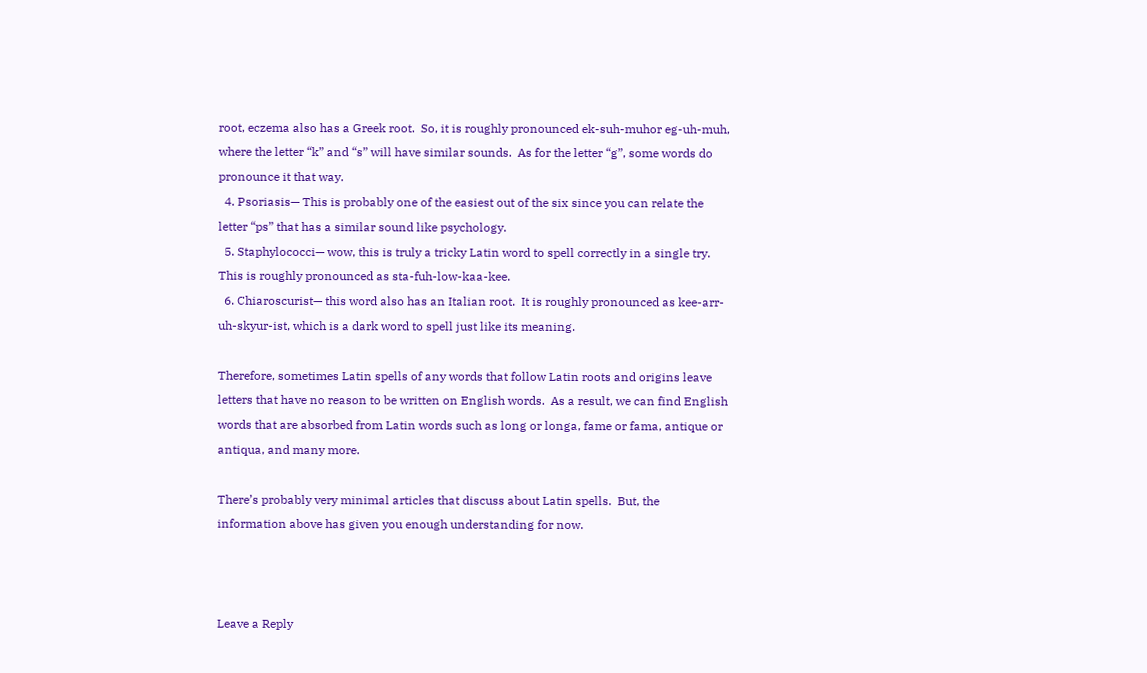root, eczema also has a Greek root.  So, it is roughly pronounced ek-suh-muhor eg-uh-muh, where the letter “k” and “s” will have similar sounds.  As for the letter “g”, some words do pronounce it that way.
  4. Psoriasis— This is probably one of the easiest out of the six since you can relate the letter “ps” that has a similar sound like psychology.
  5. Staphylococci— wow, this is truly a tricky Latin word to spell correctly in a single try.  This is roughly pronounced as sta-fuh-low-kaa-kee.
  6. Chiaroscurist— this word also has an Italian root.  It is roughly pronounced as kee-arr-uh-skyur-ist, which is a dark word to spell just like its meaning.

Therefore, sometimes Latin spells of any words that follow Latin roots and origins leave letters that have no reason to be written on English words.  As a result, we can find English words that are absorbed from Latin words such as long or longa, fame or fama, antique or antiqua, and many more.

There’s probably very minimal articles that discuss about Latin spells.  But, the information above has given you enough understanding for now.



Leave a Reply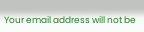Your email address will not be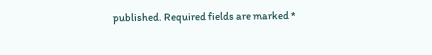published. Required fields are marked *